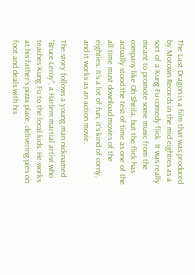The Last Dragon is a film that was produced by Motown Records in the mid eighties as a sort of a Kung Fu comedy flick. It was really meant to promote some music from the company like Oh Sheila, but the flick has actually stood the test of time as one of the all time must download movies of the eighties. It’s a lot of fun, it’s kind of corny, and it works as an action movie.

The story follows a young man nicknamed “Bruce Leroy”, a Harlem martial artist who teaches Kung Fu to the local kids. He works at his father’s pizza place, delivering pies on foot and deals with his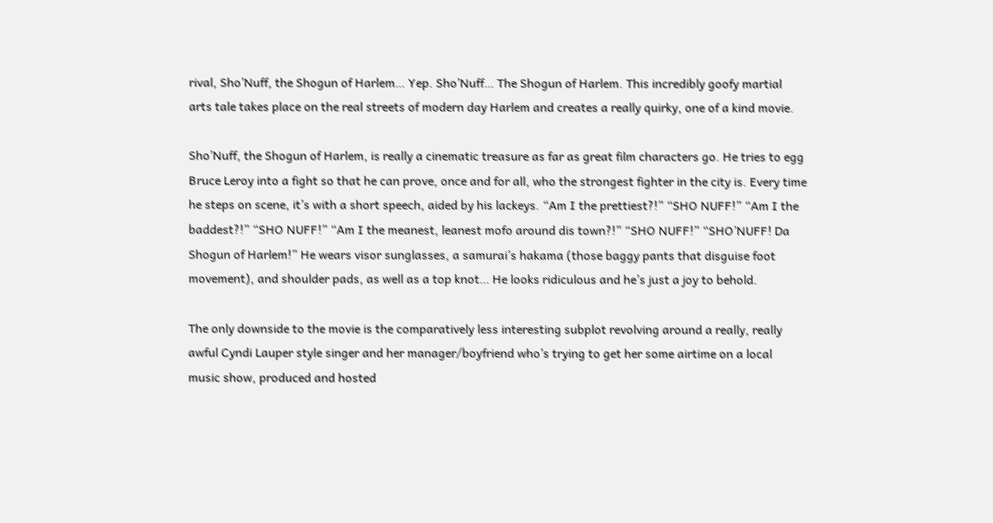rival, Sho’Nuff, the Shogun of Harlem… Yep. Sho’Nuff… The Shogun of Harlem. This incredibly goofy martial arts tale takes place on the real streets of modern day Harlem and creates a really quirky, one of a kind movie.

Sho’Nuff, the Shogun of Harlem, is really a cinematic treasure as far as great film characters go. He tries to egg Bruce Leroy into a fight so that he can prove, once and for all, who the strongest fighter in the city is. Every time he steps on scene, it’s with a short speech, aided by his lackeys. “Am I the prettiest?!” “SHO NUFF!” “Am I the baddest?!” “SHO NUFF!” “Am I the meanest, leanest mofo around dis town?!” “SHO NUFF!” “SHO’NUFF! Da Shogun of Harlem!” He wears visor sunglasses, a samurai’s hakama (those baggy pants that disguise foot movement), and shoulder pads, as well as a top knot… He looks ridiculous and he’s just a joy to behold.

The only downside to the movie is the comparatively less interesting subplot revolving around a really, really awful Cyndi Lauper style singer and her manager/boyfriend who’s trying to get her some airtime on a local music show, produced and hosted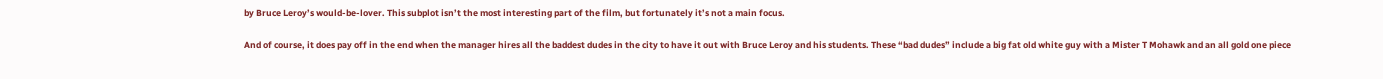by Bruce Leroy’s would-be-lover. This subplot isn’t the most interesting part of the film, but fortunately it’s not a main focus.

And of course, it does pay off in the end when the manager hires all the baddest dudes in the city to have it out with Bruce Leroy and his students. These “bad dudes” include a big fat old white guy with a Mister T Mohawk and an all gold one piece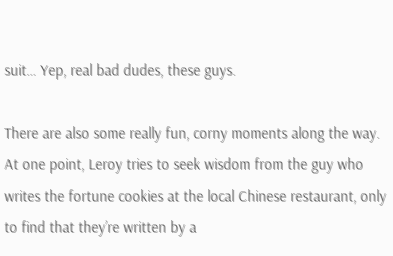suit… Yep, real bad dudes, these guys.

There are also some really fun, corny moments along the way. At one point, Leroy tries to seek wisdom from the guy who writes the fortune cookies at the local Chinese restaurant, only to find that they’re written by a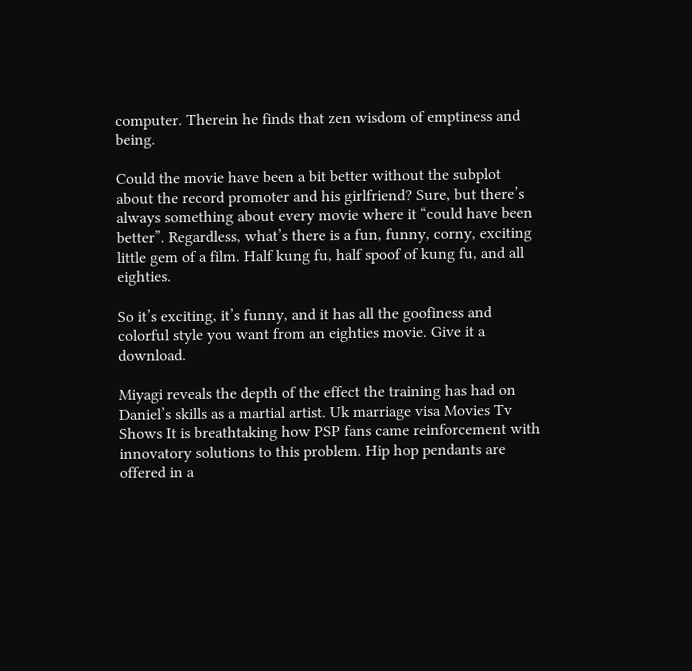computer. Therein he finds that zen wisdom of emptiness and being.

Could the movie have been a bit better without the subplot about the record promoter and his girlfriend? Sure, but there’s always something about every movie where it “could have been better”. Regardless, what’s there is a fun, funny, corny, exciting little gem of a film. Half kung fu, half spoof of kung fu, and all eighties.

So it’s exciting, it’s funny, and it has all the goofiness and colorful style you want from an eighties movie. Give it a download.

Miyagi reveals the depth of the effect the training has had on Daniel’s skills as a martial artist. Uk marriage visa Movies Tv Shows It is breathtaking how PSP fans came reinforcement with innovatory solutions to this problem. Hip hop pendants are offered in a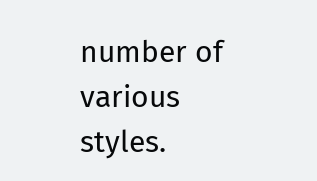number of various styles.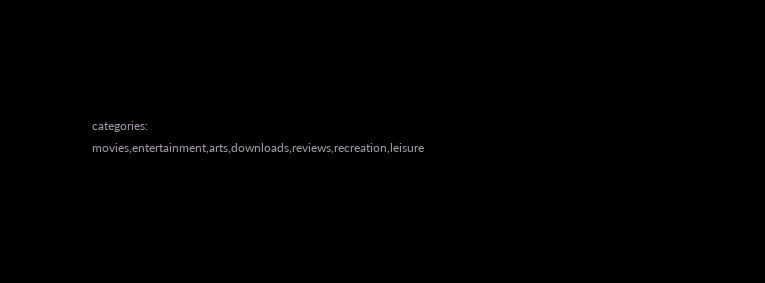categories: movies,entertainment,arts,downloads,reviews,recreation,leisure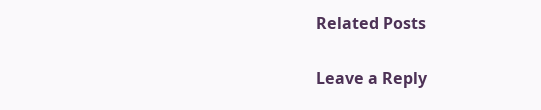Related Posts

Leave a Reply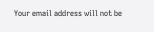Your email address will not be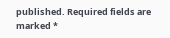published. Required fields are marked *